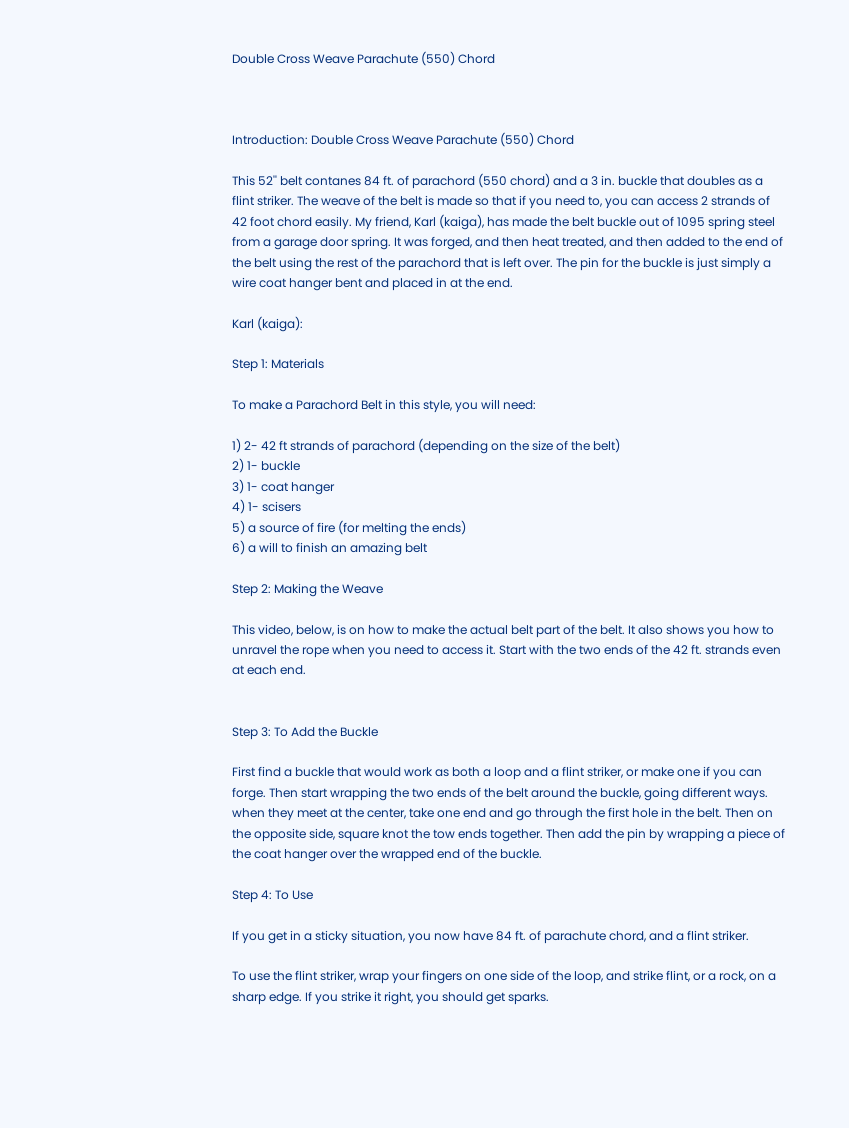Double Cross Weave Parachute (550) Chord



Introduction: Double Cross Weave Parachute (550) Chord

This 52'' belt contanes 84 ft. of parachord (550 chord) and a 3 in. buckle that doubles as a flint striker. The weave of the belt is made so that if you need to, you can access 2 strands of 42 foot chord easily. My friend, Karl (kaiga), has made the belt buckle out of 1095 spring steel from a garage door spring. It was forged, and then heat treated, and then added to the end of the belt using the rest of the parachord that is left over. The pin for the buckle is just simply a wire coat hanger bent and placed in at the end.

Karl (kaiga):

Step 1: Materials

To make a Parachord Belt in this style, you will need:

1) 2- 42 ft strands of parachord (depending on the size of the belt)
2) 1- buckle
3) 1- coat hanger
4) 1- scisers
5) a source of fire (for melting the ends)
6) a will to finish an amazing belt

Step 2: Making the Weave

This video, below, is on how to make the actual belt part of the belt. It also shows you how to unravel the rope when you need to access it. Start with the two ends of the 42 ft. strands even at each end.


Step 3: To Add the Buckle

First find a buckle that would work as both a loop and a flint striker, or make one if you can forge. Then start wrapping the two ends of the belt around the buckle, going different ways. when they meet at the center, take one end and go through the first hole in the belt. Then on the opposite side, square knot the tow ends together. Then add the pin by wrapping a piece of the coat hanger over the wrapped end of the buckle.

Step 4: To Use

If you get in a sticky situation, you now have 84 ft. of parachute chord, and a flint striker.

To use the flint striker, wrap your fingers on one side of the loop, and strike flint, or a rock, on a sharp edge. If you strike it right, you should get sparks.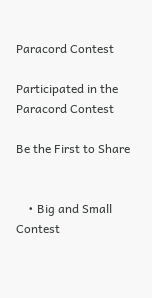Paracord Contest

Participated in the
Paracord Contest

Be the First to Share


    • Big and Small Contest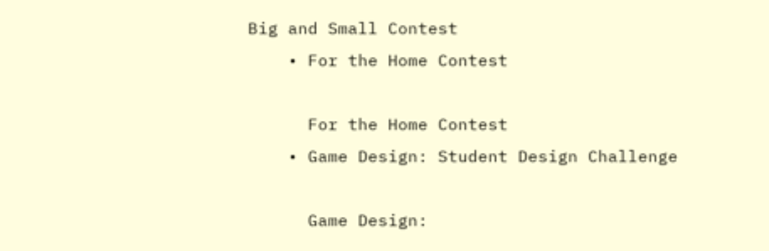Big and Small Contest
    • For the Home Contest

      For the Home Contest
    • Game Design: Student Design Challenge

      Game Design: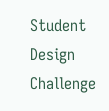Student Design Challenge